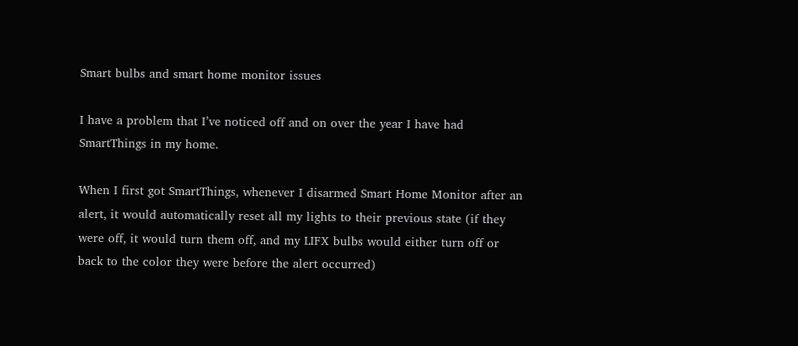Smart bulbs and smart home monitor issues

I have a problem that I’ve noticed off and on over the year I have had SmartThings in my home.

When I first got SmartThings, whenever I disarmed Smart Home Monitor after an alert, it would automatically reset all my lights to their previous state (if they were off, it would turn them off, and my LIFX bulbs would either turn off or back to the color they were before the alert occurred)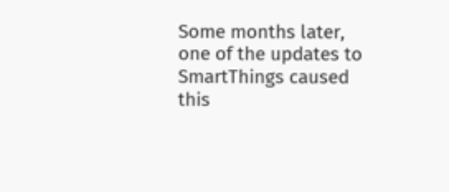Some months later, one of the updates to SmartThings caused this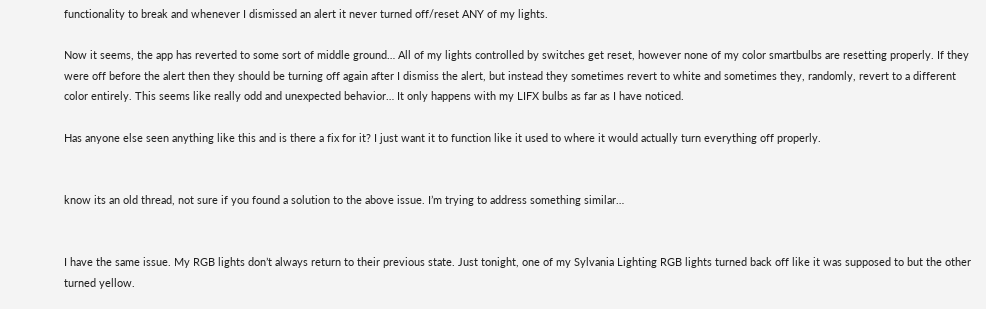functionality to break and whenever I dismissed an alert it never turned off/reset ANY of my lights.

Now it seems, the app has reverted to some sort of middle ground… All of my lights controlled by switches get reset, however none of my color smartbulbs are resetting properly. If they were off before the alert then they should be turning off again after I dismiss the alert, but instead they sometimes revert to white and sometimes they, randomly, revert to a different color entirely. This seems like really odd and unexpected behavior… It only happens with my LIFX bulbs as far as I have noticed.

Has anyone else seen anything like this and is there a fix for it? I just want it to function like it used to where it would actually turn everything off properly.


know its an old thread, not sure if you found a solution to the above issue. I’m trying to address something similar…


I have the same issue. My RGB lights don’t always return to their previous state. Just tonight, one of my Sylvania Lighting RGB lights turned back off like it was supposed to but the other turned yellow.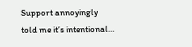Support annoyingly told me it’s intentional…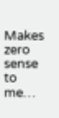Makes zero sense to me…